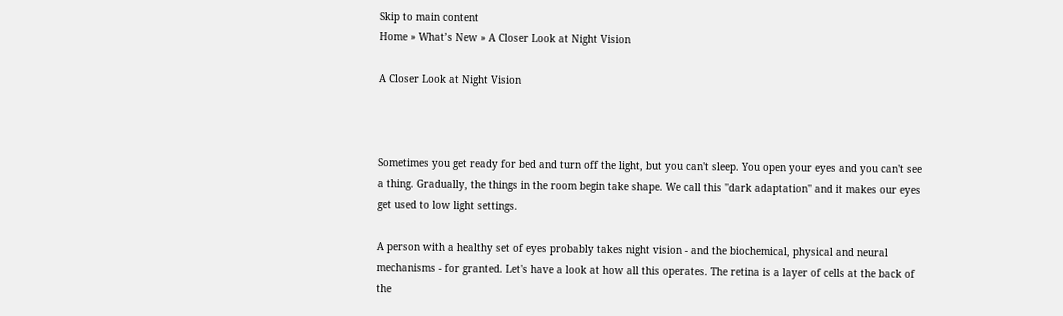Skip to main content
Home » What’s New » A Closer Look at Night Vision

A Closer Look at Night Vision



Sometimes you get ready for bed and turn off the light, but you can't sleep. You open your eyes and you can't see a thing. Gradually, the things in the room begin take shape. We call this ''dark adaptation'' and it makes our eyes get used to low light settings.

A person with a healthy set of eyes probably takes night vision - and the biochemical, physical and neural mechanisms - for granted. Let's have a look at how all this operates. The retina is a layer of cells at the back of the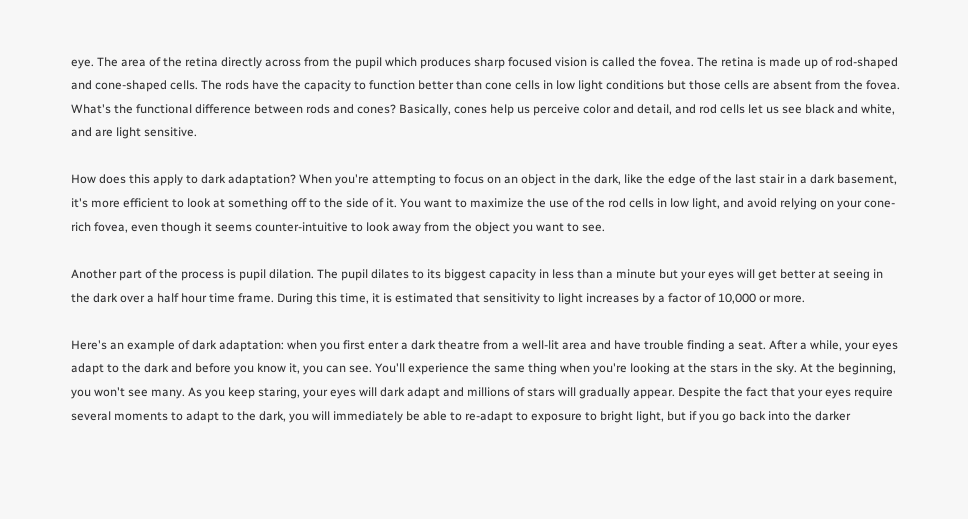eye. The area of the retina directly across from the pupil which produces sharp focused vision is called the fovea. The retina is made up of rod-shaped and cone-shaped cells. The rods have the capacity to function better than cone cells in low light conditions but those cells are absent from the fovea. What's the functional difference between rods and cones? Basically, cones help us perceive color and detail, and rod cells let us see black and white, and are light sensitive.

How does this apply to dark adaptation? When you're attempting to focus on an object in the dark, like the edge of the last stair in a dark basement, it's more efficient to look at something off to the side of it. You want to maximize the use of the rod cells in low light, and avoid relying on your cone-rich fovea, even though it seems counter-intuitive to look away from the object you want to see.

Another part of the process is pupil dilation. The pupil dilates to its biggest capacity in less than a minute but your eyes will get better at seeing in the dark over a half hour time frame. During this time, it is estimated that sensitivity to light increases by a factor of 10,000 or more.

Here's an example of dark adaptation: when you first enter a dark theatre from a well-lit area and have trouble finding a seat. After a while, your eyes adapt to the dark and before you know it, you can see. You'll experience the same thing when you're looking at the stars in the sky. At the beginning, you won't see many. As you keep staring, your eyes will dark adapt and millions of stars will gradually appear. Despite the fact that your eyes require several moments to adapt to the dark, you will immediately be able to re-adapt to exposure to bright light, but if you go back into the darker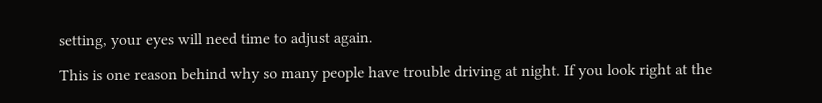setting, your eyes will need time to adjust again.

This is one reason behind why so many people have trouble driving at night. If you look right at the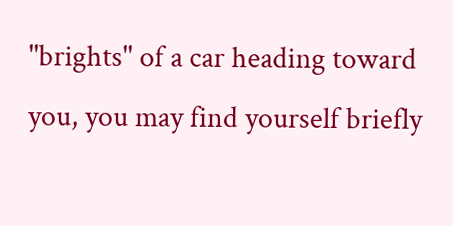''brights'' of a car heading toward you, you may find yourself briefly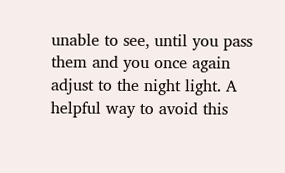unable to see, until you pass them and you once again adjust to the night light. A helpful way to avoid this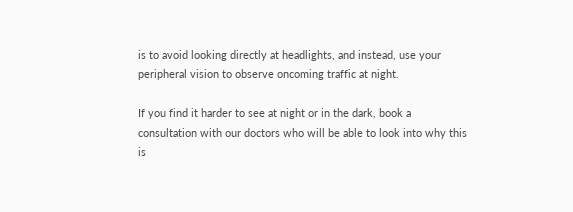is to avoid looking directly at headlights, and instead, use your peripheral vision to observe oncoming traffic at night.

If you find it harder to see at night or in the dark, book a consultation with our doctors who will be able to look into why this is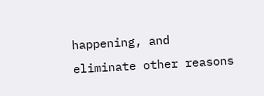happening, and eliminate other reasons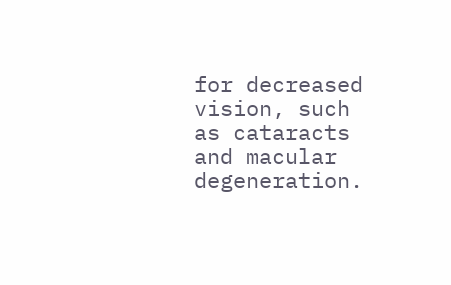for decreased vision, such as cataracts and macular degeneration.